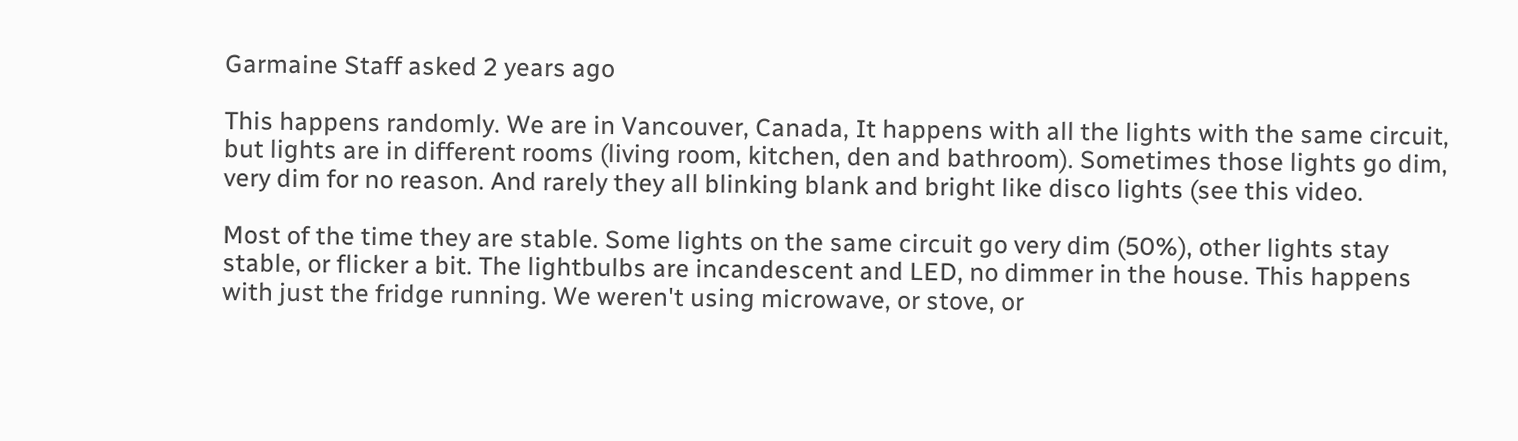Garmaine Staff asked 2 years ago

This happens randomly. We are in Vancouver, Canada, It happens with all the lights with the same circuit, but lights are in different rooms (living room, kitchen, den and bathroom). Sometimes those lights go dim, very dim for no reason. And rarely they all blinking blank and bright like disco lights (see this video.

Most of the time they are stable. Some lights on the same circuit go very dim (50%), other lights stay stable, or flicker a bit. The lightbulbs are incandescent and LED, no dimmer in the house. This happens with just the fridge running. We weren't using microwave, or stove, or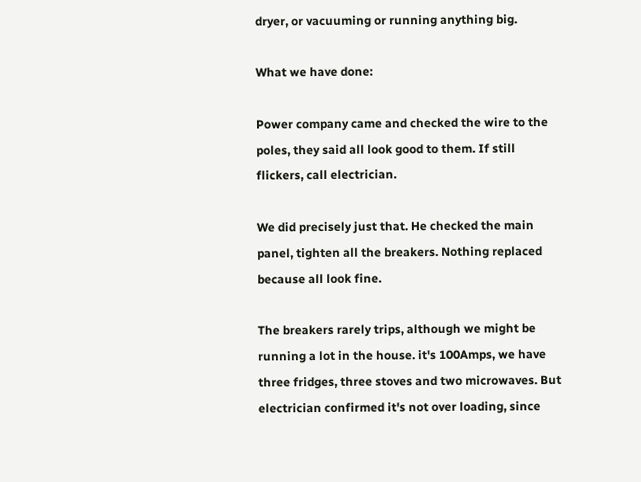dryer, or vacuuming or running anything big.

What we have done:

Power company came and checked the wire to the poles, they said all look good to them. If still flickers, call electrician.

We did precisely just that. He checked the main panel, tighten all the breakers. Nothing replaced because all look fine.

The breakers rarely trips, although we might be running a lot in the house. it's 100Amps, we have three fridges, three stoves and two microwaves. But electrician confirmed it's not over loading, since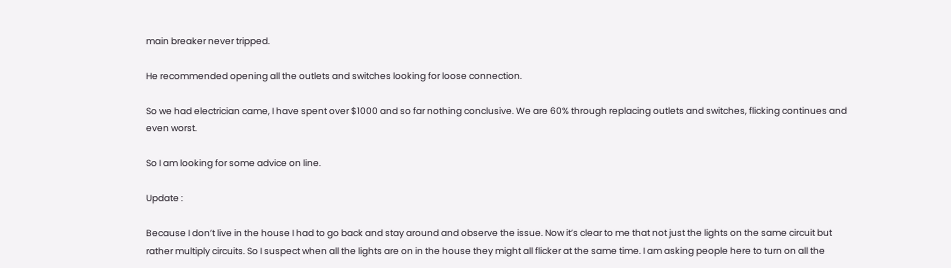main breaker never tripped.

He recommended opening all the outlets and switches looking for loose connection.

So we had electrician came, I have spent over $1000 and so far nothing conclusive. We are 60% through replacing outlets and switches, flicking continues and even worst.

So I am looking for some advice on line.

Update :

Because I don’t live in the house I had to go back and stay around and observe the issue. Now it’s clear to me that not just the lights on the same circuit but rather multiply circuits. So I suspect when all the lights are on in the house they might all flicker at the same time. I am asking people here to turn on all the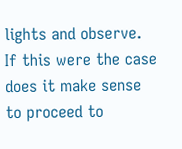lights and observe. If this were the case does it make sense to proceed to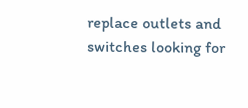replace outlets and switches looking for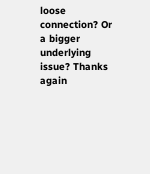loose connection? Or a bigger underlying issue? Thanks again